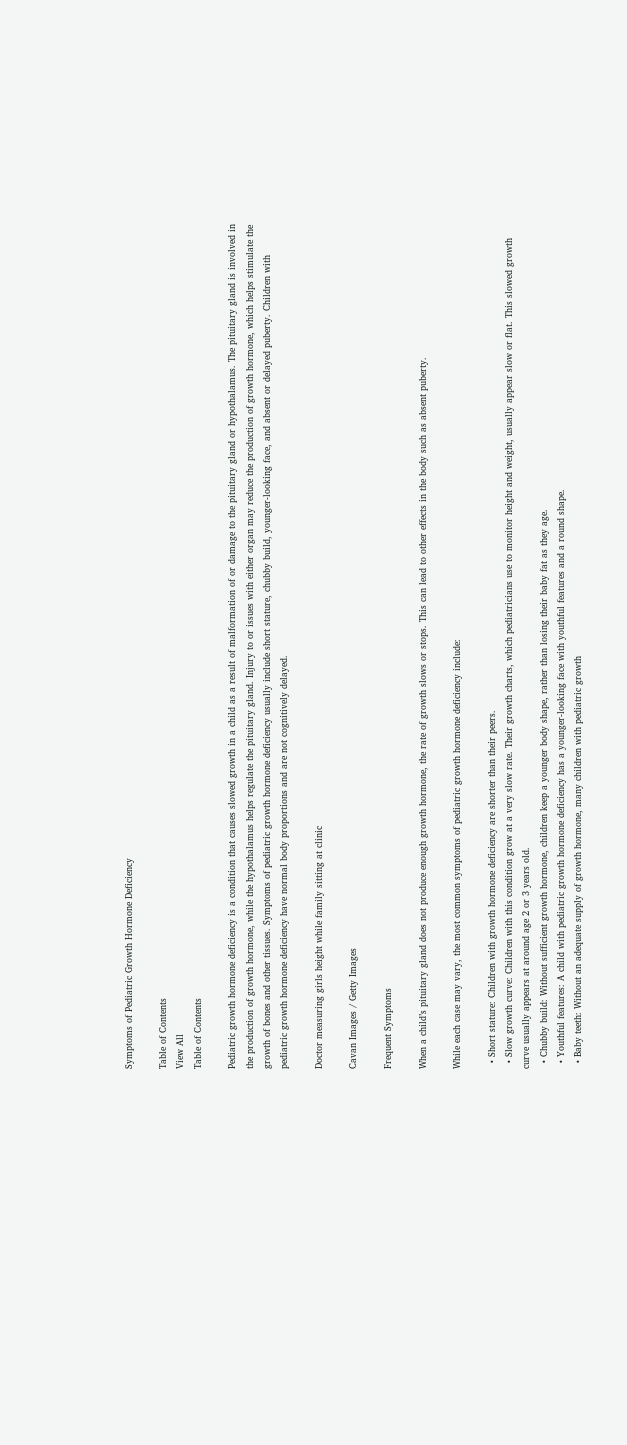Symptoms of Pediatric Growth Hormone Deficiency

Table of Contents
View All
Table of Contents

Pediatric growth hormone deficiency is a condition that causes slowed growth in a child as a result of malformation of or damage to the pituitary gland or hypothalamus. The pituitary gland is involved in the production of growth hormone, while the hypothalamus helps regulate the pituitary gland. Injury to or issues with either organ may reduce the production of growth hormone, which helps stimulate the growth of bones and other tissues. Symptoms of pediatric growth hormone deficiency usually include short stature, chubby build, younger-looking face, and absent or delayed puberty. Children with pediatric growth hormone deficiency have normal body proportions and are not cognitively delayed.

Doctor measuring girls height while family sitting at clinic

Cavan Images / Getty Images

Frequent Symptoms

When a child’s pituitary gland does not produce enough growth hormone, the rate of growth slows or stops. This can lead to other effects in the body such as absent puberty.

While each case may vary, the most common symptoms of pediatric growth hormone deficiency include:

  • Short stature: Children with growth hormone deficiency are shorter than their peers.
  • Slow growth curve: Children with this condition grow at a very slow rate. Their growth charts, which pediatricians use to monitor height and weight, usually appear slow or flat. This slowed growth curve usually appears at around age 2 or 3 years old.
  • Chubby build: Without sufficient growth hormone, children keep a younger body shape, rather than losing their baby fat as they age.
  • Youthful features: A child with pediatric growth hormone deficiency has a younger-looking face with youthful features and a round shape.
  • Baby teeth: Without an adequate supply of growth hormone, many children with pediatric growth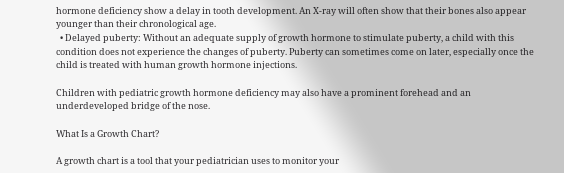hormone deficiency show a delay in tooth development. An X-ray will often show that their bones also appear younger than their chronological age.
  • Delayed puberty: Without an adequate supply of growth hormone to stimulate puberty, a child with this condition does not experience the changes of puberty. Puberty can sometimes come on later, especially once the child is treated with human growth hormone injections.

Children with pediatric growth hormone deficiency may also have a prominent forehead and an underdeveloped bridge of the nose.

What Is a Growth Chart?

A growth chart is a tool that your pediatrician uses to monitor your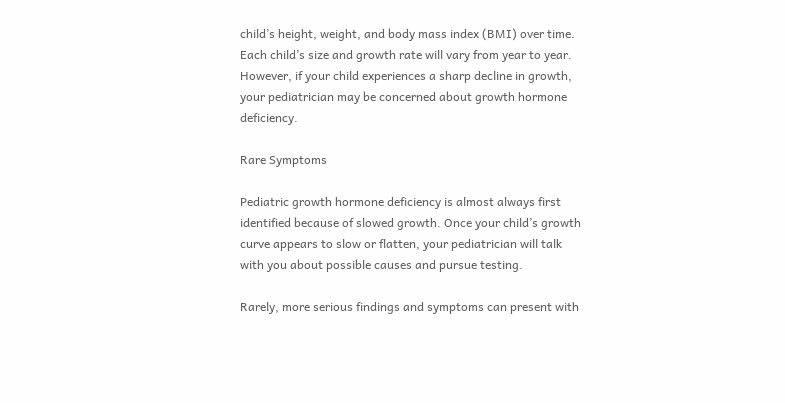child’s height, weight, and body mass index (BMI) over time. Each child’s size and growth rate will vary from year to year. However, if your child experiences a sharp decline in growth, your pediatrician may be concerned about growth hormone deficiency.

Rare Symptoms

Pediatric growth hormone deficiency is almost always first identified because of slowed growth. Once your child’s growth curve appears to slow or flatten, your pediatrician will talk with you about possible causes and pursue testing.

Rarely, more serious findings and symptoms can present with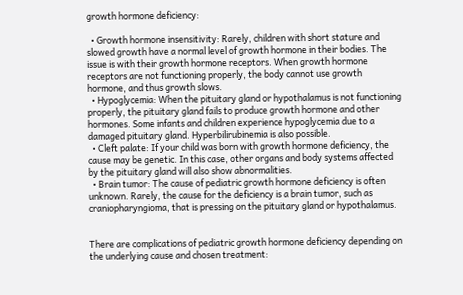growth hormone deficiency:

  • Growth hormone insensitivity: Rarely, children with short stature and slowed growth have a normal level of growth hormone in their bodies. The issue is with their growth hormone receptors. When growth hormone receptors are not functioning properly, the body cannot use growth hormone, and thus growth slows.
  • Hypoglycemia: When the pituitary gland or hypothalamus is not functioning properly, the pituitary gland fails to produce growth hormone and other hormones. Some infants and children experience hypoglycemia due to a damaged pituitary gland. Hyperbilirubinemia is also possible.
  • Cleft palate: If your child was born with growth hormone deficiency, the cause may be genetic. In this case, other organs and body systems affected by the pituitary gland will also show abnormalities.
  • Brain tumor: The cause of pediatric growth hormone deficiency is often unknown. Rarely, the cause for the deficiency is a brain tumor, such as craniopharyngioma, that is pressing on the pituitary gland or hypothalamus.


There are complications of pediatric growth hormone deficiency depending on the underlying cause and chosen treatment: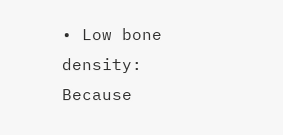• Low bone density: Because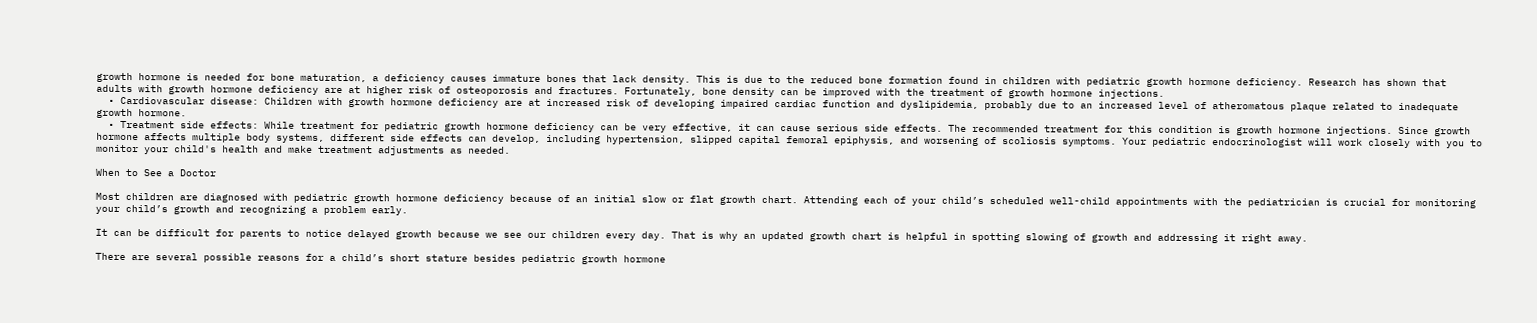growth hormone is needed for bone maturation, a deficiency causes immature bones that lack density. This is due to the reduced bone formation found in children with pediatric growth hormone deficiency. Research has shown that adults with growth hormone deficiency are at higher risk of osteoporosis and fractures. Fortunately, bone density can be improved with the treatment of growth hormone injections.
  • Cardiovascular disease: Children with growth hormone deficiency are at increased risk of developing impaired cardiac function and dyslipidemia, probably due to an increased level of atheromatous plaque related to inadequate growth hormone.
  • Treatment side effects: While treatment for pediatric growth hormone deficiency can be very effective, it can cause serious side effects. The recommended treatment for this condition is growth hormone injections. Since growth hormone affects multiple body systems, different side effects can develop, including hypertension, slipped capital femoral epiphysis, and worsening of scoliosis symptoms. Your pediatric endocrinologist will work closely with you to monitor your child's health and make treatment adjustments as needed.

When to See a Doctor

Most children are diagnosed with pediatric growth hormone deficiency because of an initial slow or flat growth chart. Attending each of your child’s scheduled well-child appointments with the pediatrician is crucial for monitoring your child’s growth and recognizing a problem early.

It can be difficult for parents to notice delayed growth because we see our children every day. That is why an updated growth chart is helpful in spotting slowing of growth and addressing it right away.

There are several possible reasons for a child’s short stature besides pediatric growth hormone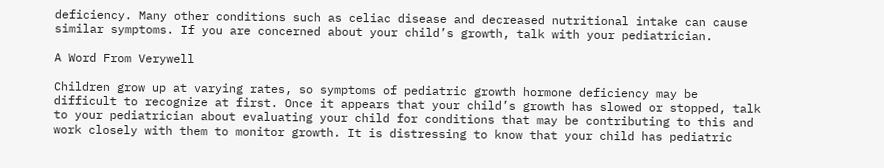deficiency. Many other conditions such as celiac disease and decreased nutritional intake can cause similar symptoms. If you are concerned about your child’s growth, talk with your pediatrician.

A Word From Verywell

Children grow up at varying rates, so symptoms of pediatric growth hormone deficiency may be difficult to recognize at first. Once it appears that your child’s growth has slowed or stopped, talk to your pediatrician about evaluating your child for conditions that may be contributing to this and work closely with them to monitor growth. It is distressing to know that your child has pediatric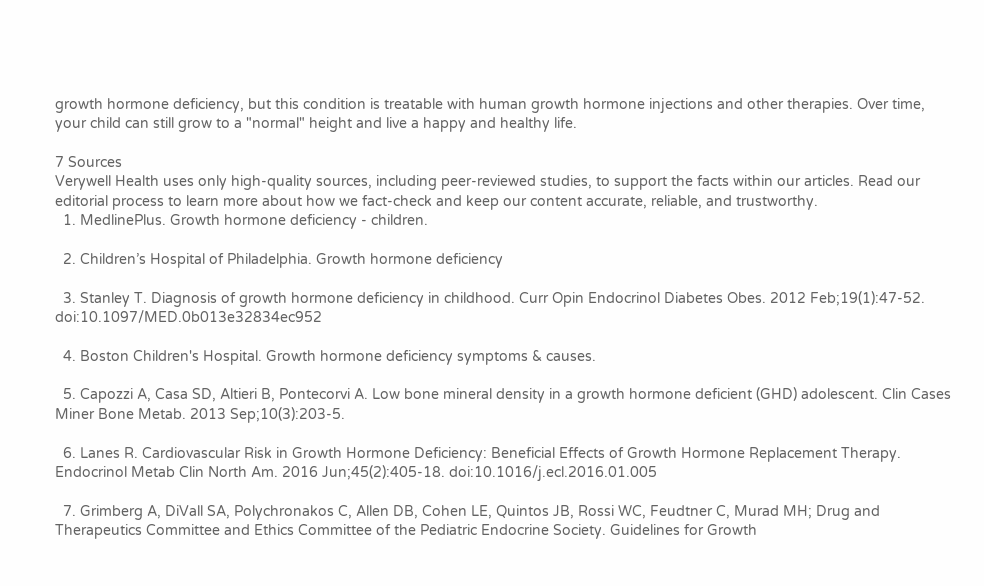growth hormone deficiency, but this condition is treatable with human growth hormone injections and other therapies. Over time, your child can still grow to a "normal" height and live a happy and healthy life.

7 Sources
Verywell Health uses only high-quality sources, including peer-reviewed studies, to support the facts within our articles. Read our editorial process to learn more about how we fact-check and keep our content accurate, reliable, and trustworthy.
  1. MedlinePlus. Growth hormone deficiency - children.

  2. Children’s Hospital of Philadelphia. Growth hormone deficiency

  3. Stanley T. Diagnosis of growth hormone deficiency in childhood. Curr Opin Endocrinol Diabetes Obes. 2012 Feb;19(1):47-52. doi:10.1097/MED.0b013e32834ec952

  4. Boston Children's Hospital. Growth hormone deficiency symptoms & causes.

  5. Capozzi A, Casa SD, Altieri B, Pontecorvi A. Low bone mineral density in a growth hormone deficient (GHD) adolescent. Clin Cases Miner Bone Metab. 2013 Sep;10(3):203-5.

  6. Lanes R. Cardiovascular Risk in Growth Hormone Deficiency: Beneficial Effects of Growth Hormone Replacement Therapy. Endocrinol Metab Clin North Am. 2016 Jun;45(2):405-18. doi:10.1016/j.ecl.2016.01.005

  7. Grimberg A, DiVall SA, Polychronakos C, Allen DB, Cohen LE, Quintos JB, Rossi WC, Feudtner C, Murad MH; Drug and Therapeutics Committee and Ethics Committee of the Pediatric Endocrine Society. Guidelines for Growth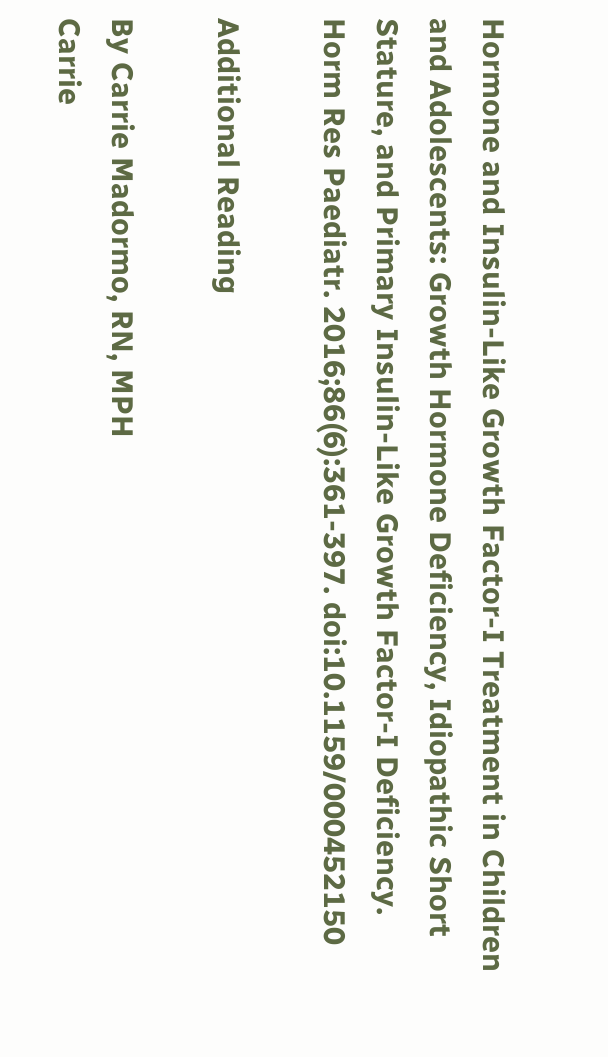Hormone and Insulin-Like Growth Factor-I Treatment in Children and Adolescents: Growth Hormone Deficiency, Idiopathic Short Stature, and Primary Insulin-Like Growth Factor-I Deficiency. Horm Res Paediatr. 2016;86(6):361-397. doi:10.1159/000452150

Additional Reading

By Carrie Madormo, RN, MPH
Carrie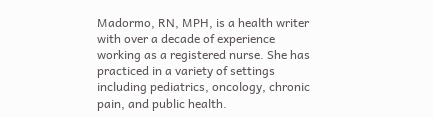Madormo, RN, MPH, is a health writer with over a decade of experience working as a registered nurse. She has practiced in a variety of settings including pediatrics, oncology, chronic pain, and public health.